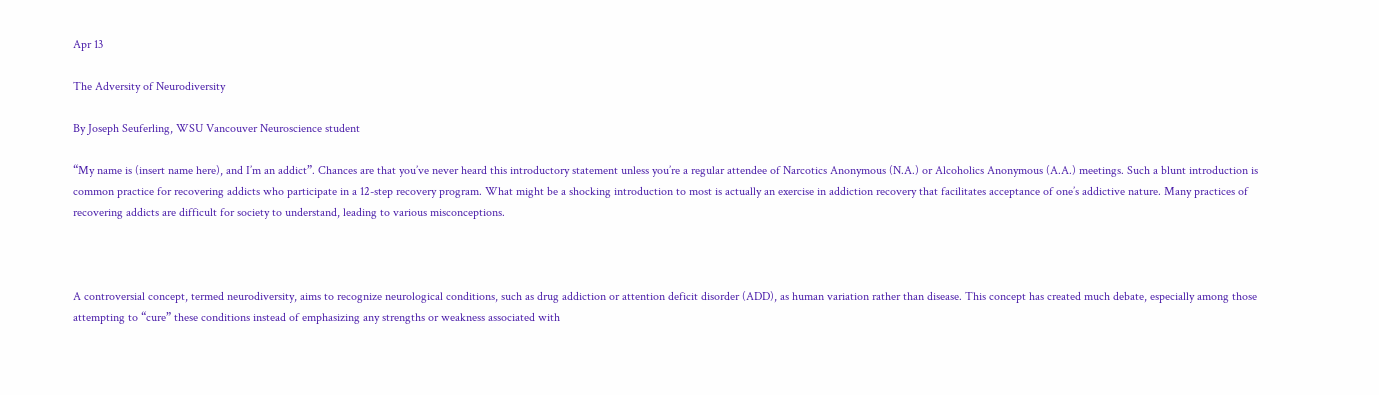Apr 13

The Adversity of Neurodiversity

By Joseph Seuferling, WSU Vancouver Neuroscience student

“My name is (insert name here), and I’m an addict”. Chances are that you’ve never heard this introductory statement unless you’re a regular attendee of Narcotics Anonymous (N.A.) or Alcoholics Anonymous (A.A.) meetings. Such a blunt introduction is common practice for recovering addicts who participate in a 12-step recovery program. What might be a shocking introduction to most is actually an exercise in addiction recovery that facilitates acceptance of one’s addictive nature. Many practices of recovering addicts are difficult for society to understand, leading to various misconceptions.



A controversial concept, termed neurodiversity, aims to recognize neurological conditions, such as drug addiction or attention deficit disorder (ADD), as human variation rather than disease. This concept has created much debate, especially among those attempting to “cure” these conditions instead of emphasizing any strengths or weakness associated with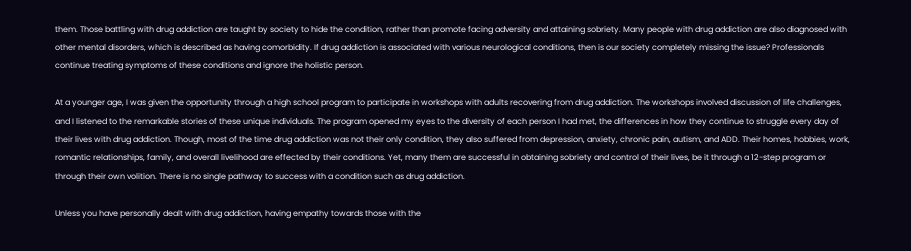them. Those battling with drug addiction are taught by society to hide the condition, rather than promote facing adversity and attaining sobriety. Many people with drug addiction are also diagnosed with other mental disorders, which is described as having comorbidity. If drug addiction is associated with various neurological conditions, then is our society completely missing the issue? Professionals continue treating symptoms of these conditions and ignore the holistic person.

At a younger age, I was given the opportunity through a high school program to participate in workshops with adults recovering from drug addiction. The workshops involved discussion of life challenges, and I listened to the remarkable stories of these unique individuals. The program opened my eyes to the diversity of each person I had met, the differences in how they continue to struggle every day of their lives with drug addiction. Though, most of the time drug addiction was not their only condition, they also suffered from depression, anxiety, chronic pain, autism, and ADD. Their homes, hobbies, work, romantic relationships, family, and overall livelihood are effected by their conditions. Yet, many them are successful in obtaining sobriety and control of their lives, be it through a 12-step program or through their own volition. There is no single pathway to success with a condition such as drug addiction.

Unless you have personally dealt with drug addiction, having empathy towards those with the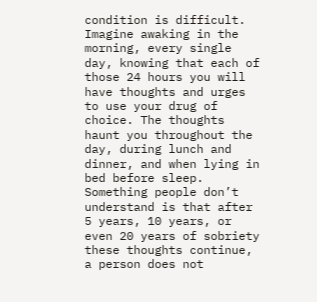condition is difficult. Imagine awaking in the morning, every single day, knowing that each of those 24 hours you will have thoughts and urges to use your drug of choice. The thoughts haunt you throughout the day, during lunch and dinner, and when lying in bed before sleep. Something people don’t understand is that after 5 years, 10 years, or even 20 years of sobriety these thoughts continue, a person does not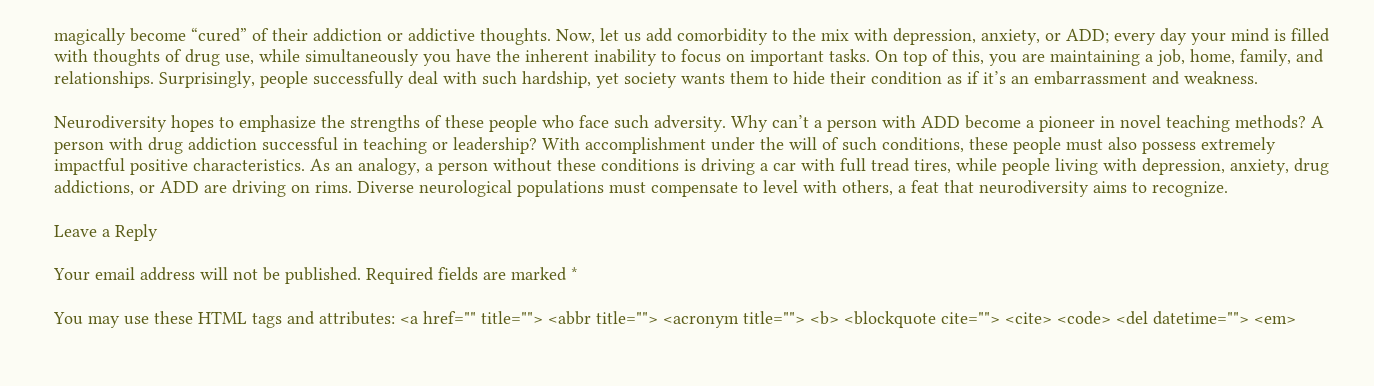magically become “cured” of their addiction or addictive thoughts. Now, let us add comorbidity to the mix with depression, anxiety, or ADD; every day your mind is filled with thoughts of drug use, while simultaneously you have the inherent inability to focus on important tasks. On top of this, you are maintaining a job, home, family, and relationships. Surprisingly, people successfully deal with such hardship, yet society wants them to hide their condition as if it’s an embarrassment and weakness.

Neurodiversity hopes to emphasize the strengths of these people who face such adversity. Why can’t a person with ADD become a pioneer in novel teaching methods? A person with drug addiction successful in teaching or leadership? With accomplishment under the will of such conditions, these people must also possess extremely impactful positive characteristics. As an analogy, a person without these conditions is driving a car with full tread tires, while people living with depression, anxiety, drug addictions, or ADD are driving on rims. Diverse neurological populations must compensate to level with others, a feat that neurodiversity aims to recognize.

Leave a Reply

Your email address will not be published. Required fields are marked *

You may use these HTML tags and attributes: <a href="" title=""> <abbr title=""> <acronym title=""> <b> <blockquote cite=""> <cite> <code> <del datetime=""> <em>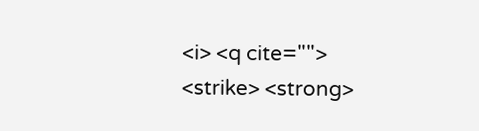<i> <q cite=""> <strike> <strong>